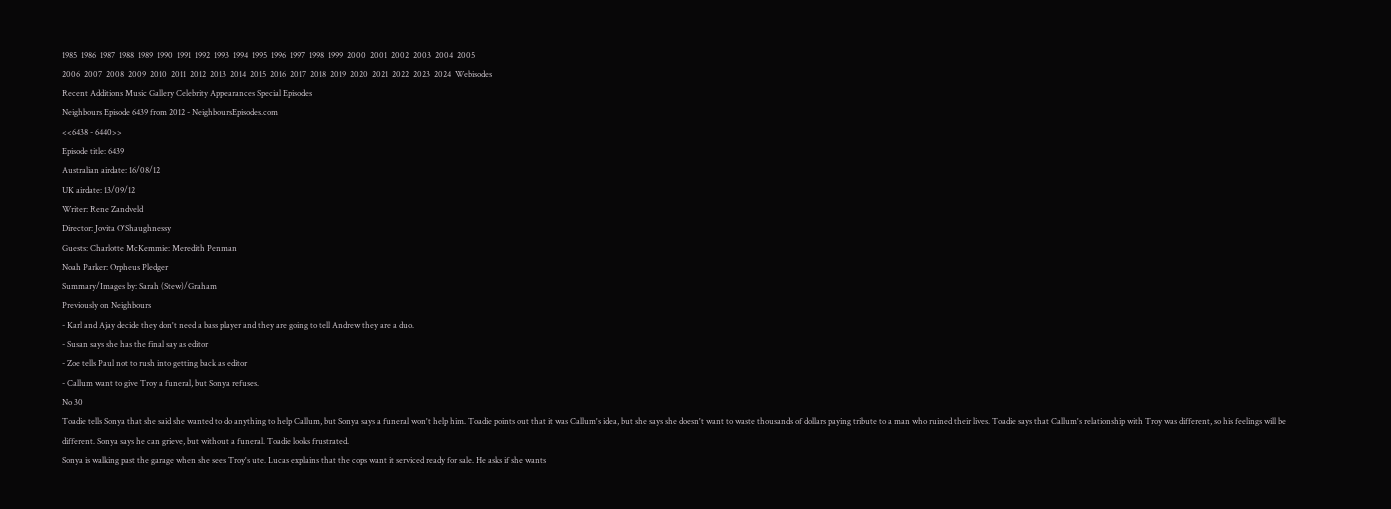1985  1986  1987  1988  1989  1990  1991  1992  1993  1994  1995  1996  1997  1998  1999  2000  2001  2002  2003  2004  2005
2006  2007  2008  2009  2010  2011  2012  2013  2014  2015  2016  2017  2018  2019  2020  2021  2022  2023  2024  Webisodes
Recent Additions Music Gallery Celebrity Appearances Special Episodes
Neighbours Episode 6439 from 2012 - NeighboursEpisodes.com
<<6438 - 6440>>
Episode title: 6439
Australian airdate: 16/08/12
UK airdate: 13/09/12
Writer: Rene Zandveld
Director: Jovita O'Shaughnessy
Guests: Charlotte McKemmie: Meredith Penman
Noah Parker: Orpheus Pledger
Summary/Images by: Sarah (Stew)/Graham
Previously on Neighbours
- Karl and Ajay decide they don't need a bass player and they are going to tell Andrew they are a duo.
- Susan says she has the final say as editor
- Zoe tells Paul not to rush into getting back as editor
- Callum want to give Troy a funeral, but Sonya refuses.
No 30
Toadie tells Sonya that she said she wanted to do anything to help Callum, but Sonya says a funeral won't help him. Toadie points out that it was Callum's idea, but she says she doesn't want to waste thousands of dollars paying tribute to a man who ruined their lives. Toadie says that Callum's relationship with Troy was different, so his feelings will be different. Sonya says he can grieve, but without a funeral. Toadie looks frustrated.
Sonya is walking past the garage when she sees Troy's ute. Lucas explains that the cops want it serviced ready for sale. He asks if she wants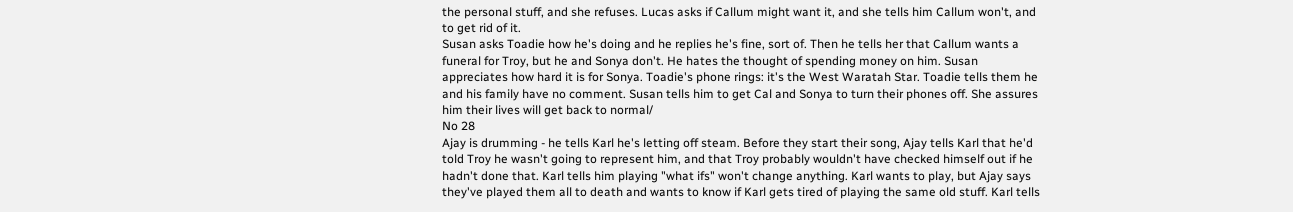the personal stuff, and she refuses. Lucas asks if Callum might want it, and she tells him Callum won't, and to get rid of it.
Susan asks Toadie how he's doing and he replies he's fine, sort of. Then he tells her that Callum wants a funeral for Troy, but he and Sonya don't. He hates the thought of spending money on him. Susan appreciates how hard it is for Sonya. Toadie's phone rings: it's the West Waratah Star. Toadie tells them he and his family have no comment. Susan tells him to get Cal and Sonya to turn their phones off. She assures him their lives will get back to normal/
No 28
Ajay is drumming - he tells Karl he's letting off steam. Before they start their song, Ajay tells Karl that he'd told Troy he wasn't going to represent him, and that Troy probably wouldn't have checked himself out if he hadn't done that. Karl tells him playing "what ifs" won't change anything. Karl wants to play, but Ajay says they've played them all to death and wants to know if Karl gets tired of playing the same old stuff. Karl tells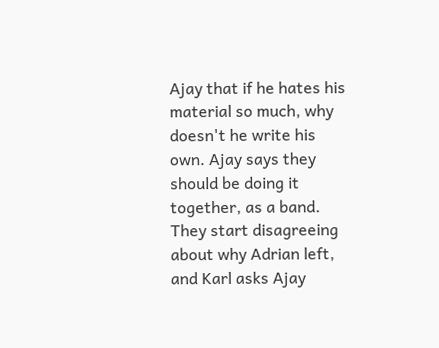Ajay that if he hates his material so much, why doesn't he write his own. Ajay says they should be doing it together, as a band. They start disagreeing about why Adrian left, and Karl asks Ajay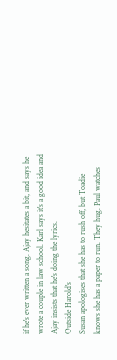if he's ever written a song. Ajay hesitates a bit, and says he wrote a couple in law school. Karl says it's a good idea and Ajay insists that he's doing the lyrics.
Outside Harold's
Susan apologises that she has to rush off, but Toadie knows she has a paper to run. They hug. Paul watches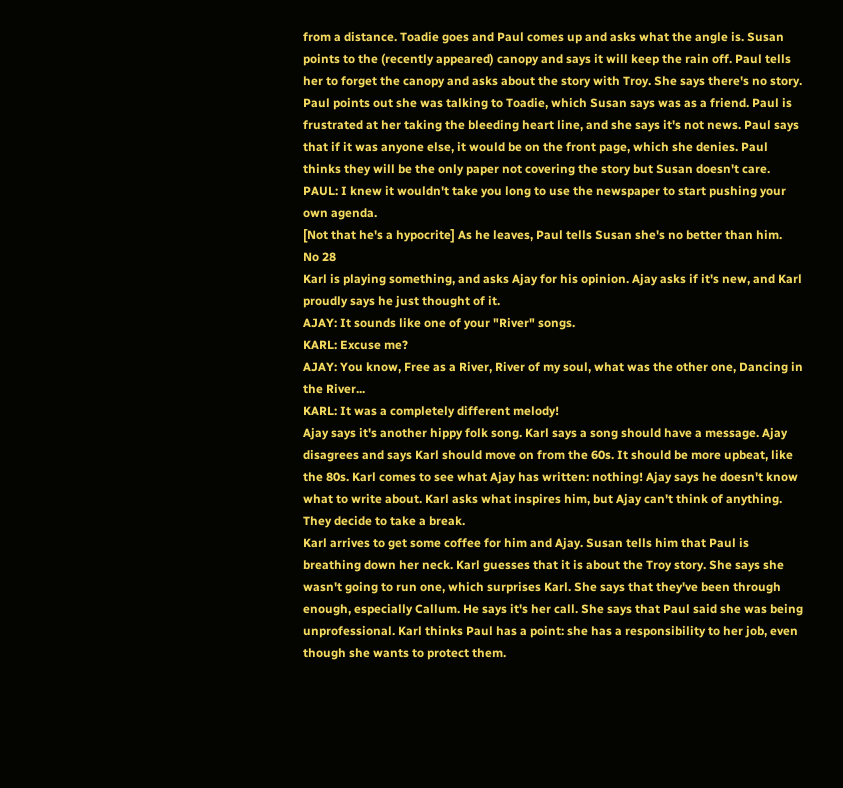from a distance. Toadie goes and Paul comes up and asks what the angle is. Susan points to the (recently appeared) canopy and says it will keep the rain off. Paul tells her to forget the canopy and asks about the story with Troy. She says there's no story. Paul points out she was talking to Toadie, which Susan says was as a friend. Paul is frustrated at her taking the bleeding heart line, and she says it's not news. Paul says that if it was anyone else, it would be on the front page, which she denies. Paul thinks they will be the only paper not covering the story but Susan doesn't care.
PAUL: I knew it wouldn't take you long to use the newspaper to start pushing your own agenda.
[Not that he's a hypocrite] As he leaves, Paul tells Susan she's no better than him.
No 28
Karl is playing something, and asks Ajay for his opinion. Ajay asks if it's new, and Karl proudly says he just thought of it.
AJAY: It sounds like one of your "River" songs.
KARL: Excuse me?
AJAY: You know, Free as a River, River of my soul, what was the other one, Dancing in the River...
KARL: It was a completely different melody!
Ajay says it's another hippy folk song. Karl says a song should have a message. Ajay disagrees and says Karl should move on from the 60s. It should be more upbeat, like the 80s. Karl comes to see what Ajay has written: nothing! Ajay says he doesn't know what to write about. Karl asks what inspires him, but Ajay can't think of anything. They decide to take a break.
Karl arrives to get some coffee for him and Ajay. Susan tells him that Paul is breathing down her neck. Karl guesses that it is about the Troy story. She says she wasn't going to run one, which surprises Karl. She says that they've been through enough, especially Callum. He says it's her call. She says that Paul said she was being unprofessional. Karl thinks Paul has a point: she has a responsibility to her job, even though she wants to protect them.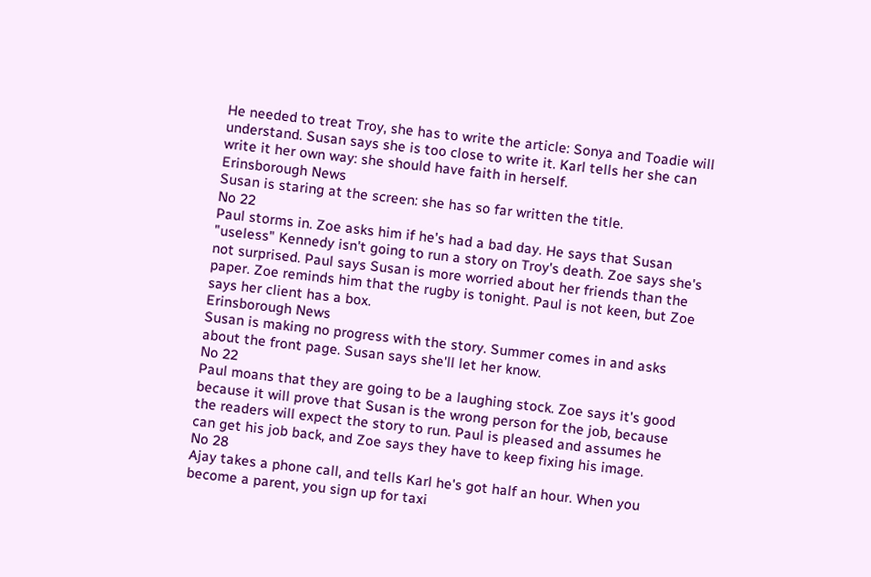He needed to treat Troy, she has to write the article: Sonya and Toadie will understand. Susan says she is too close to write it. Karl tells her she can write it her own way: she should have faith in herself.
Erinsborough News
Susan is staring at the screen: she has so far written the title.
No 22
Paul storms in. Zoe asks him if he's had a bad day. He says that Susan "useless" Kennedy isn't going to run a story on Troy's death. Zoe says she's not surprised. Paul says Susan is more worried about her friends than the paper. Zoe reminds him that the rugby is tonight. Paul is not keen, but Zoe says her client has a box.
Erinsborough News
Susan is making no progress with the story. Summer comes in and asks about the front page. Susan says she'll let her know.
No 22
Paul moans that they are going to be a laughing stock. Zoe says it's good because it will prove that Susan is the wrong person for the job, because the readers will expect the story to run. Paul is pleased and assumes he can get his job back, and Zoe says they have to keep fixing his image.
No 28
Ajay takes a phone call, and tells Karl he's got half an hour. When you become a parent, you sign up for taxi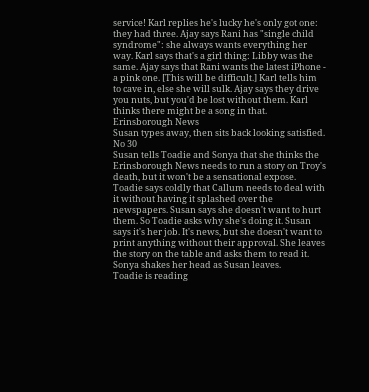service! Karl replies he's lucky he's only got one: they had three. Ajay says Rani has "single child syndrome": she always wants everything her way. Karl says that's a girl thing: Libby was the same. Ajay says that Rani wants the latest iPhone - a pink one. [This will be difficult.] Karl tells him to cave in, else she will sulk. Ajay says they drive you nuts, but you'd be lost without them. Karl thinks there might be a song in that.
Erinsborough News
Susan types away, then sits back looking satisfied.
No 30
Susan tells Toadie and Sonya that she thinks the Erinsborough News needs to run a story on Troy's death, but it won't be a sensational expose. Toadie says coldly that Callum needs to deal with it without having it splashed over the newspapers. Susan says she doesn't want to hurt them. So Toadie asks why she's doing it. Susan says it's her job. It's news, but she doesn't want to print anything without their approval. She leaves the story on the table and asks them to read it. Sonya shakes her head as Susan leaves.
Toadie is reading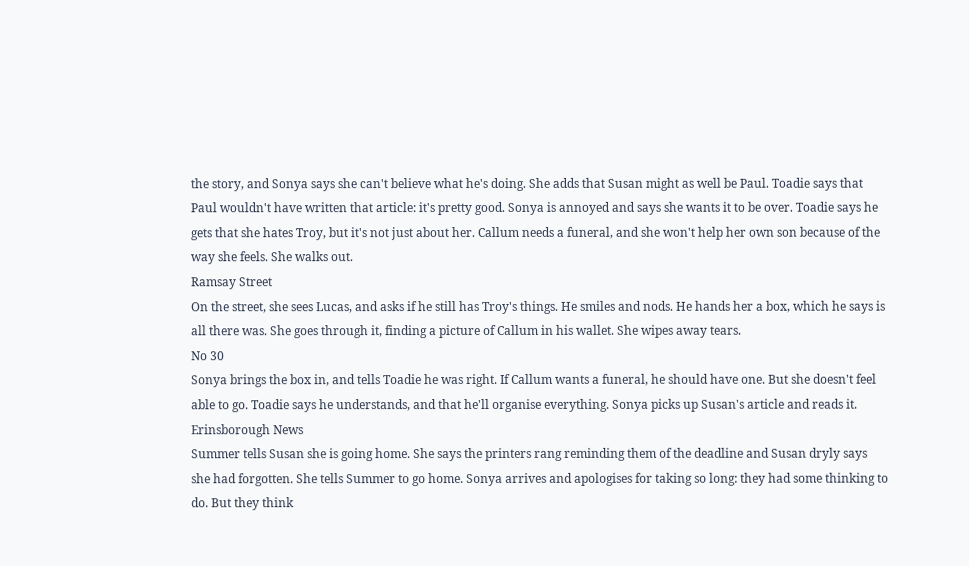the story, and Sonya says she can't believe what he's doing. She adds that Susan might as well be Paul. Toadie says that Paul wouldn't have written that article: it's pretty good. Sonya is annoyed and says she wants it to be over. Toadie says he gets that she hates Troy, but it's not just about her. Callum needs a funeral, and she won't help her own son because of the way she feels. She walks out.
Ramsay Street
On the street, she sees Lucas, and asks if he still has Troy's things. He smiles and nods. He hands her a box, which he says is all there was. She goes through it, finding a picture of Callum in his wallet. She wipes away tears.
No 30
Sonya brings the box in, and tells Toadie he was right. If Callum wants a funeral, he should have one. But she doesn't feel able to go. Toadie says he understands, and that he'll organise everything. Sonya picks up Susan's article and reads it.
Erinsborough News
Summer tells Susan she is going home. She says the printers rang reminding them of the deadline and Susan dryly says she had forgotten. She tells Summer to go home. Sonya arrives and apologises for taking so long: they had some thinking to do. But they think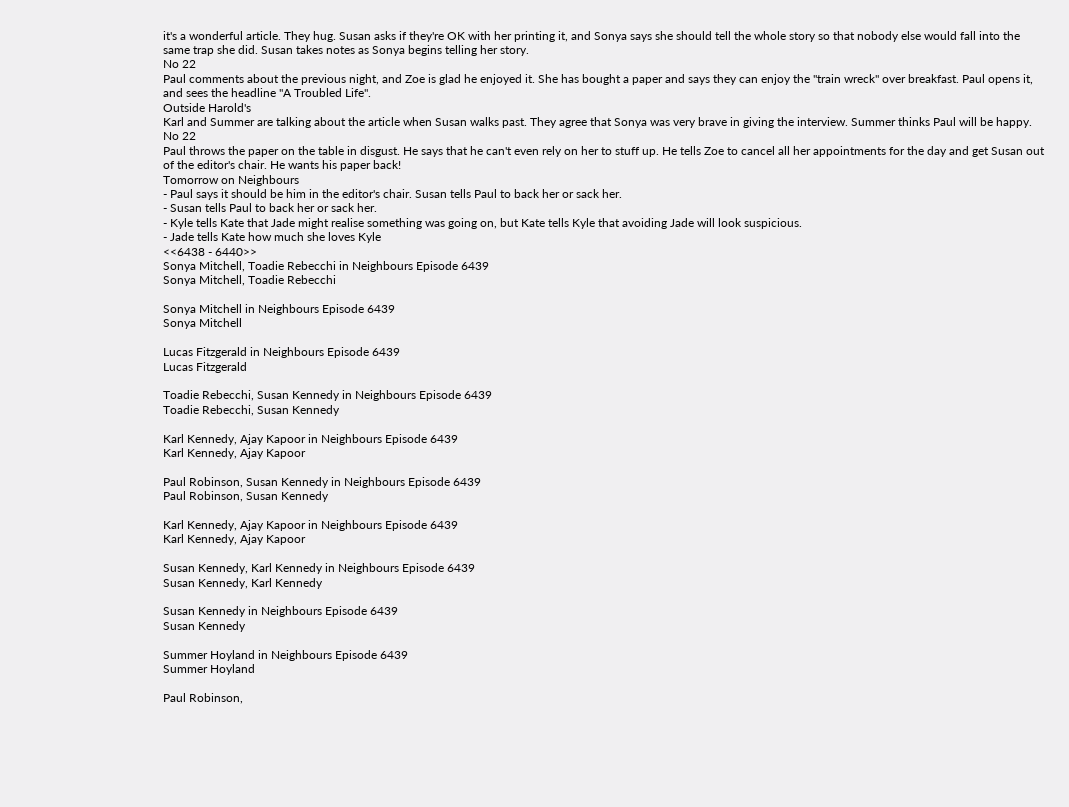it's a wonderful article. They hug. Susan asks if they're OK with her printing it, and Sonya says she should tell the whole story so that nobody else would fall into the same trap she did. Susan takes notes as Sonya begins telling her story.
No 22
Paul comments about the previous night, and Zoe is glad he enjoyed it. She has bought a paper and says they can enjoy the "train wreck" over breakfast. Paul opens it, and sees the headline "A Troubled Life".
Outside Harold's
Karl and Summer are talking about the article when Susan walks past. They agree that Sonya was very brave in giving the interview. Summer thinks Paul will be happy.
No 22
Paul throws the paper on the table in disgust. He says that he can't even rely on her to stuff up. He tells Zoe to cancel all her appointments for the day and get Susan out of the editor's chair. He wants his paper back!
Tomorrow on Neighbours
- Paul says it should be him in the editor's chair. Susan tells Paul to back her or sack her.
- Susan tells Paul to back her or sack her.
- Kyle tells Kate that Jade might realise something was going on, but Kate tells Kyle that avoiding Jade will look suspicious.
- Jade tells Kate how much she loves Kyle
<<6438 - 6440>>
Sonya Mitchell, Toadie Rebecchi in Neighbours Episode 6439
Sonya Mitchell, Toadie Rebecchi

Sonya Mitchell in Neighbours Episode 6439
Sonya Mitchell

Lucas Fitzgerald in Neighbours Episode 6439
Lucas Fitzgerald

Toadie Rebecchi, Susan Kennedy in Neighbours Episode 6439
Toadie Rebecchi, Susan Kennedy

Karl Kennedy, Ajay Kapoor in Neighbours Episode 6439
Karl Kennedy, Ajay Kapoor

Paul Robinson, Susan Kennedy in Neighbours Episode 6439
Paul Robinson, Susan Kennedy

Karl Kennedy, Ajay Kapoor in Neighbours Episode 6439
Karl Kennedy, Ajay Kapoor

Susan Kennedy, Karl Kennedy in Neighbours Episode 6439
Susan Kennedy, Karl Kennedy

Susan Kennedy in Neighbours Episode 6439
Susan Kennedy

Summer Hoyland in Neighbours Episode 6439
Summer Hoyland

Paul Robinson,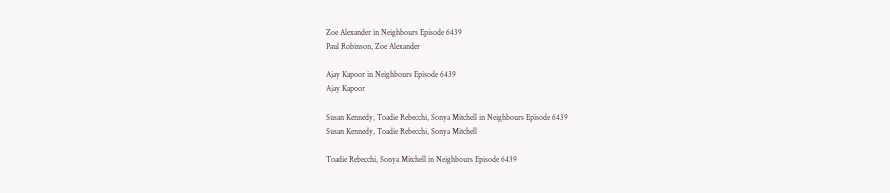Zoe Alexander in Neighbours Episode 6439
Paul Robinson, Zoe Alexander

Ajay Kapoor in Neighbours Episode 6439
Ajay Kapoor

Susan Kennedy, Toadie Rebecchi, Sonya Mitchell in Neighbours Episode 6439
Susan Kennedy, Toadie Rebecchi, Sonya Mitchell

Toadie Rebecchi, Sonya Mitchell in Neighbours Episode 6439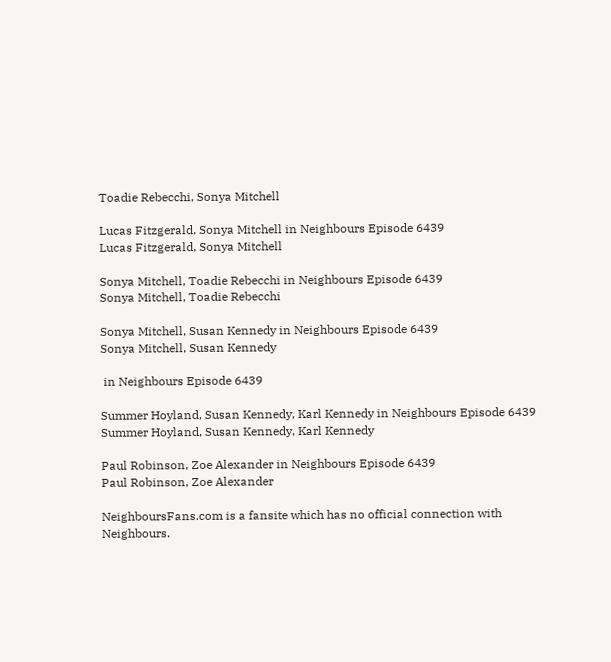Toadie Rebecchi, Sonya Mitchell

Lucas Fitzgerald, Sonya Mitchell in Neighbours Episode 6439
Lucas Fitzgerald, Sonya Mitchell

Sonya Mitchell, Toadie Rebecchi in Neighbours Episode 6439
Sonya Mitchell, Toadie Rebecchi

Sonya Mitchell, Susan Kennedy in Neighbours Episode 6439
Sonya Mitchell, Susan Kennedy

 in Neighbours Episode 6439

Summer Hoyland, Susan Kennedy, Karl Kennedy in Neighbours Episode 6439
Summer Hoyland, Susan Kennedy, Karl Kennedy

Paul Robinson, Zoe Alexander in Neighbours Episode 6439
Paul Robinson, Zoe Alexander

NeighboursFans.com is a fansite which has no official connection with Neighbours.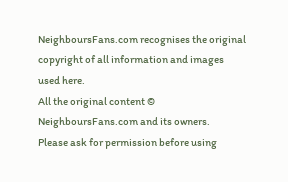NeighboursFans.com recognises the original copyright of all information and images used here.
All the original content © NeighboursFans.com and its owners.
Please ask for permission before using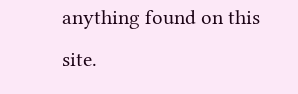anything found on this site.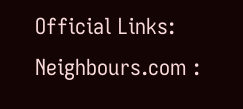Official Links: Neighbours.com :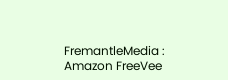FremantleMedia : Amazon FreeVee